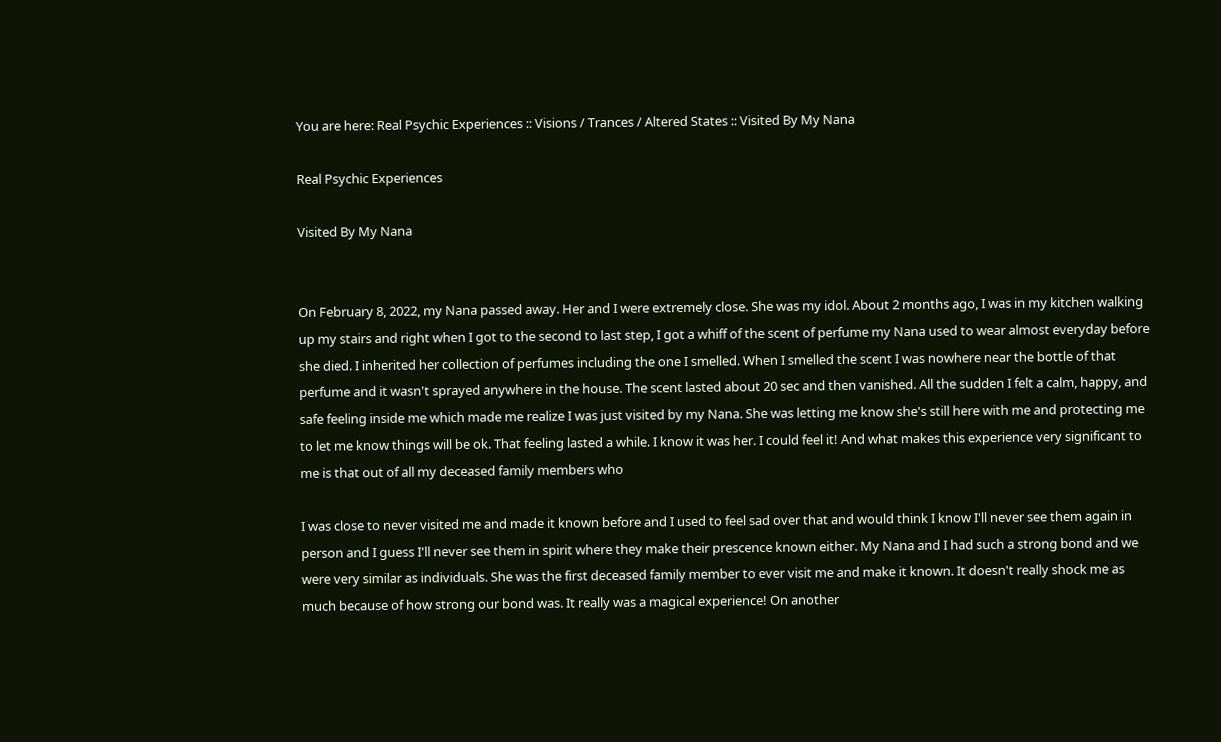You are here: Real Psychic Experiences :: Visions / Trances / Altered States :: Visited By My Nana

Real Psychic Experiences

Visited By My Nana


On February 8, 2022, my Nana passed away. Her and I were extremely close. She was my idol. About 2 months ago, I was in my kitchen walking up my stairs and right when I got to the second to last step, I got a whiff of the scent of perfume my Nana used to wear almost everyday before she died. I inherited her collection of perfumes including the one I smelled. When I smelled the scent I was nowhere near the bottle of that perfume and it wasn't sprayed anywhere in the house. The scent lasted about 20 sec and then vanished. All the sudden I felt a calm, happy, and safe feeling inside me which made me realize I was just visited by my Nana. She was letting me know she's still here with me and protecting me to let me know things will be ok. That feeling lasted a while. I know it was her. I could feel it! And what makes this experience very significant to me is that out of all my deceased family members who

I was close to never visited me and made it known before and I used to feel sad over that and would think I know I'll never see them again in person and I guess I'll never see them in spirit where they make their prescence known either. My Nana and I had such a strong bond and we were very similar as individuals. She was the first deceased family member to ever visit me and make it known. It doesn't really shock me as much because of how strong our bond was. It really was a magical experience! On another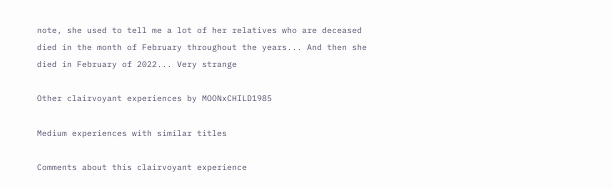note, she used to tell me a lot of her relatives who are deceased died in the month of February throughout the years... And then she died in February of 2022... Very strange

Other clairvoyant experiences by MOONxCHILD1985

Medium experiences with similar titles

Comments about this clairvoyant experience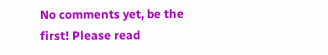No comments yet, be the first! Please read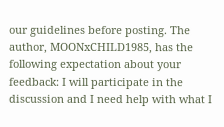our guidelines before posting. The author, MOONxCHILD1985, has the following expectation about your feedback: I will participate in the discussion and I need help with what I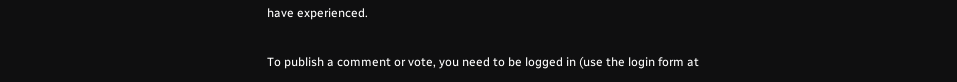have experienced.

To publish a comment or vote, you need to be logged in (use the login form at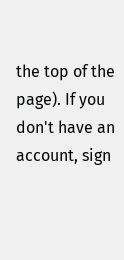the top of the page). If you don't have an account, sign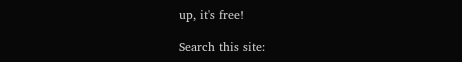up, it's free!

Search this site: